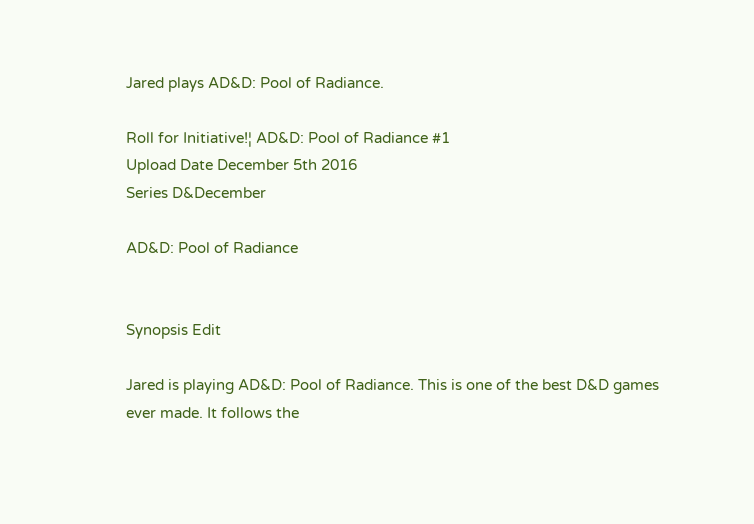Jared plays AD&D: Pool of Radiance.

Roll for Initiative!¦ AD&D: Pool of Radiance #1
Upload Date December 5th 2016
Series D&December

AD&D: Pool of Radiance


Synopsis Edit

Jared is playing AD&D: Pool of Radiance. This is one of the best D&D games ever made. It follows the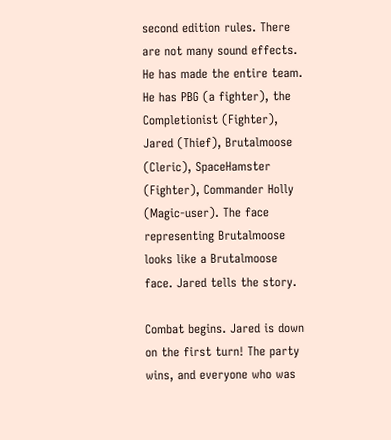second edition rules. There are not many sound effects. He has made the entire team. He has PBG (a fighter), the Completionist (Fighter), Jared (Thief), Brutalmoose (Cleric), SpaceHamster (Fighter), Commander Holly (Magic-user). The face representing Brutalmoose looks like a Brutalmoose face. Jared tells the story.

Combat begins. Jared is down on the first turn! The party wins, and everyone who was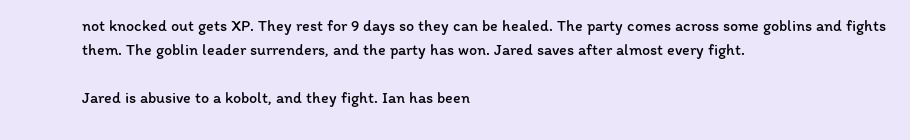not knocked out gets XP. They rest for 9 days so they can be healed. The party comes across some goblins and fights them. The goblin leader surrenders, and the party has won. Jared saves after almost every fight.

Jared is abusive to a kobolt, and they fight. Ian has been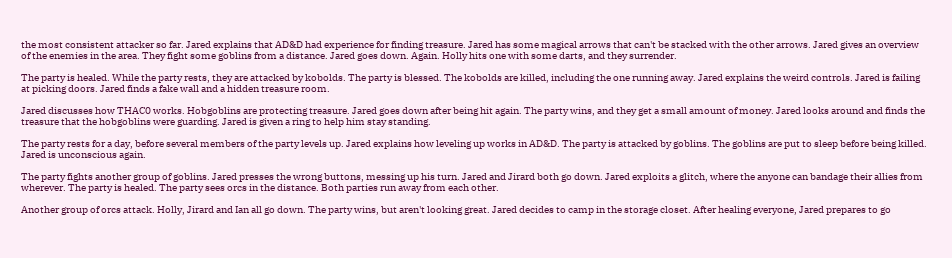the most consistent attacker so far. Jared explains that AD&D had experience for finding treasure. Jared has some magical arrows that can't be stacked with the other arrows. Jared gives an overview of the enemies in the area. They fight some goblins from a distance. Jared goes down. Again. Holly hits one with some darts, and they surrender.

The party is healed. While the party rests, they are attacked by kobolds. The party is blessed. The kobolds are killed, including the one running away. Jared explains the weird controls. Jared is failing at picking doors. Jared finds a fake wall and a hidden treasure room.

Jared discusses how THAC0 works. Hobgoblins are protecting treasure. Jared goes down after being hit again. The party wins, and they get a small amount of money. Jared looks around and finds the treasure that the hobgoblins were guarding. Jared is given a ring to help him stay standing.

The party rests for a day, before several members of the party levels up. Jared explains how leveling up works in AD&D. The party is attacked by goblins. The goblins are put to sleep before being killed. Jared is unconscious again.

The party fights another group of goblins. Jared presses the wrong buttons, messing up his turn. Jared and Jirard both go down. Jared exploits a glitch, where the anyone can bandage their allies from wherever. The party is healed. The party sees orcs in the distance. Both parties run away from each other.

Another group of orcs attack. Holly, Jirard and Ian all go down. The party wins, but aren't looking great. Jared decides to camp in the storage closet. After healing everyone, Jared prepares to go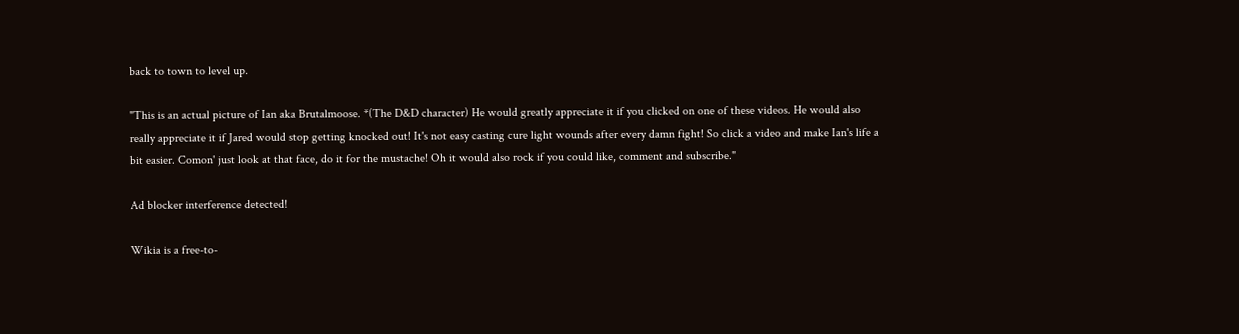back to town to level up.

"This is an actual picture of Ian aka Brutalmoose. *(The D&D character) He would greatly appreciate it if you clicked on one of these videos. He would also really appreciate it if Jared would stop getting knocked out! It's not easy casting cure light wounds after every damn fight! So click a video and make Ian's life a bit easier. Comon' just look at that face, do it for the mustache! Oh it would also rock if you could like, comment and subscribe."

Ad blocker interference detected!

Wikia is a free-to-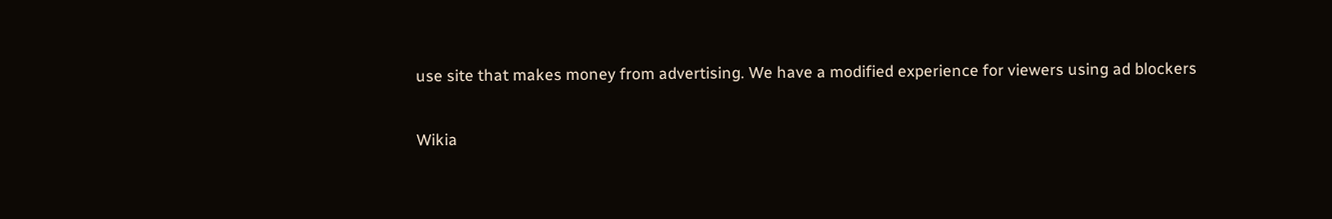use site that makes money from advertising. We have a modified experience for viewers using ad blockers

Wikia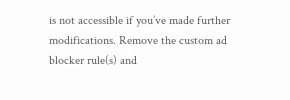is not accessible if you’ve made further modifications. Remove the custom ad blocker rule(s) and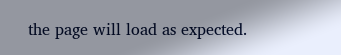the page will load as expected.